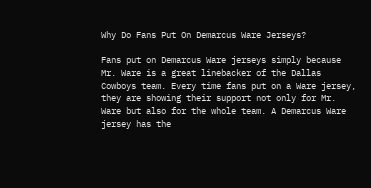Why Do Fans Put On Demarcus Ware Jerseys?

Fans put on Demarcus Ware jerseys simply because Mr. Ware is a great linebacker of the Dallas Cowboys team. Every time fans put on a Ware jersey, they are showing their support not only for Mr. Ware but also for the whole team. A Demarcus Ware jersey has the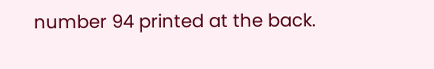number 94 printed at the back.